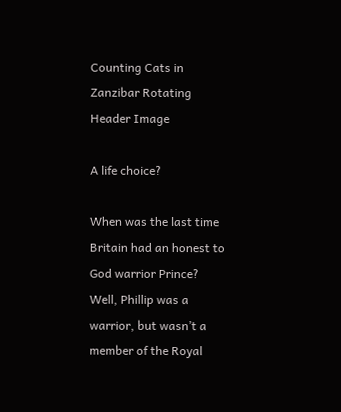Counting Cats in Zanzibar Rotating Header Image

A life choice?

When was the last time Britain had an honest to God warrior Prince? Well, Phillip was a warrior, but wasn’t a member of the Royal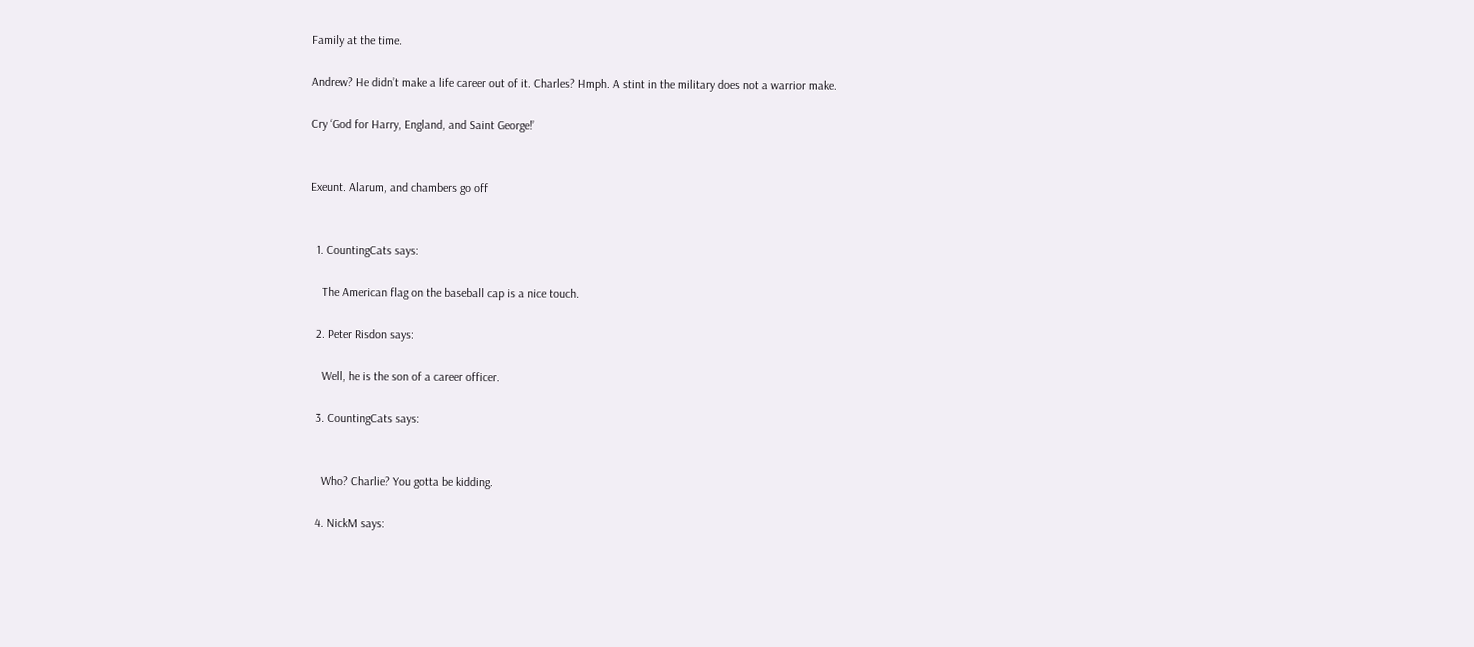Family at the time.

Andrew? He didn’t make a life career out of it. Charles? Hmph. A stint in the military does not a warrior make.

Cry ‘God for Harry, England, and Saint George!’


Exeunt. Alarum, and chambers go off


  1. CountingCats says:

    The American flag on the baseball cap is a nice touch.

  2. Peter Risdon says:

    Well, he is the son of a career officer.

  3. CountingCats says:


    Who? Charlie? You gotta be kidding.

  4. NickM says: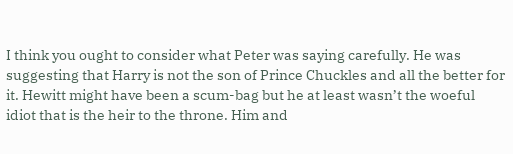I think you ought to consider what Peter was saying carefully. He was suggesting that Harry is not the son of Prince Chuckles and all the better for it. Hewitt might have been a scum-bag but he at least wasn’t the woeful idiot that is the heir to the throne. Him and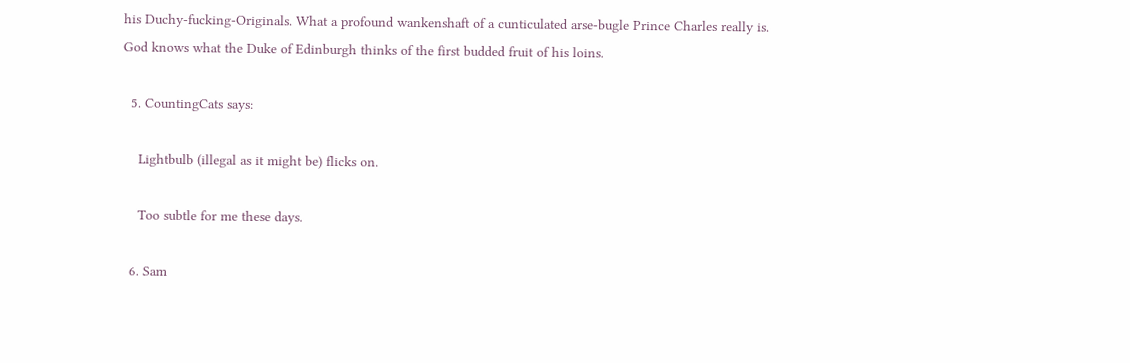his Duchy-fucking-Originals. What a profound wankenshaft of a cunticulated arse-bugle Prince Charles really is. God knows what the Duke of Edinburgh thinks of the first budded fruit of his loins.

  5. CountingCats says:

    Lightbulb (illegal as it might be) flicks on.

    Too subtle for me these days.

  6. Sam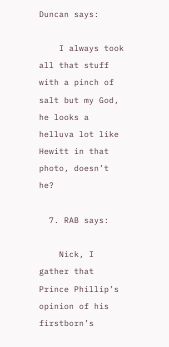Duncan says:

    I always took all that stuff with a pinch of salt but my God, he looks a helluva lot like Hewitt in that photo, doesn’t he?

  7. RAB says:

    Nick, I gather that Prince Phillip’s opinion of his firstborn’s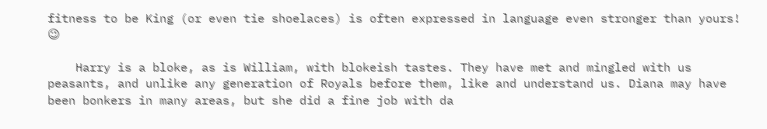fitness to be King (or even tie shoelaces) is often expressed in language even stronger than yours! 😉

    Harry is a bloke, as is William, with blokeish tastes. They have met and mingled with us peasants, and unlike any generation of Royals before them, like and understand us. Diana may have been bonkers in many areas, but she did a fine job with da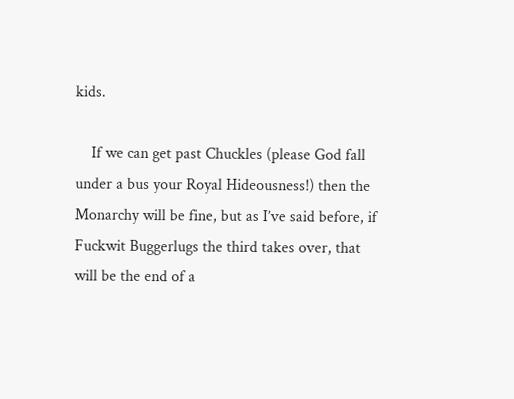kids.

    If we can get past Chuckles (please God fall under a bus your Royal Hideousness!) then the Monarchy will be fine, but as I’ve said before, if Fuckwit Buggerlugs the third takes over, that will be the end of a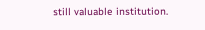still valuable institution.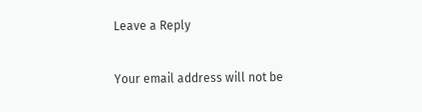Leave a Reply

Your email address will not be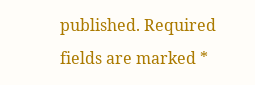published. Required fields are marked *